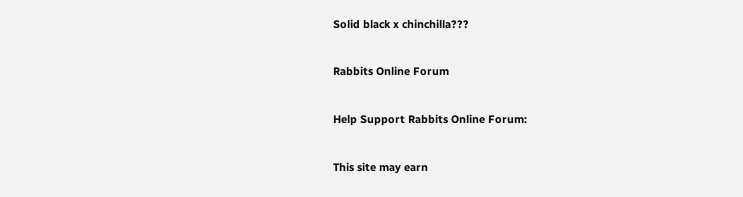Solid black x chinchilla???

Rabbits Online Forum

Help Support Rabbits Online Forum:

This site may earn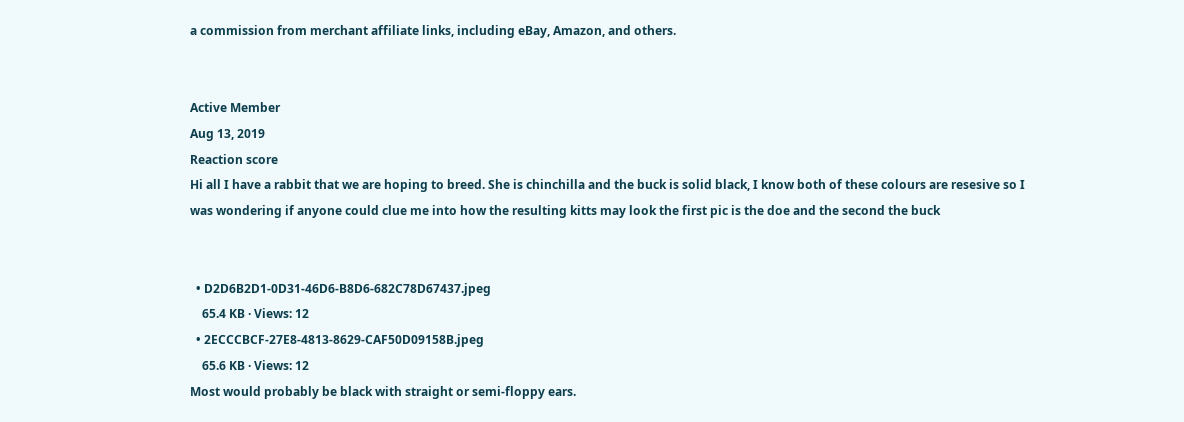a commission from merchant affiliate links, including eBay, Amazon, and others.


Active Member
Aug 13, 2019
Reaction score
Hi all I have a rabbit that we are hoping to breed. She is chinchilla and the buck is solid black, I know both of these colours are resesive so I was wondering if anyone could clue me into how the resulting kitts may look the first pic is the doe and the second the buck


  • D2D6B2D1-0D31-46D6-B8D6-682C78D67437.jpeg
    65.4 KB · Views: 12
  • 2ECCCBCF-27E8-4813-8629-CAF50D09158B.jpeg
    65.6 KB · Views: 12
Most would probably be black with straight or semi-floppy ears.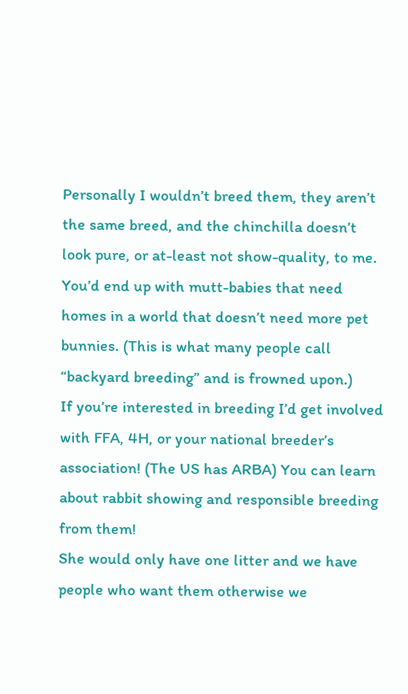Personally I wouldn’t breed them, they aren’t the same breed, and the chinchilla doesn’t look pure, or at-least not show-quality, to me. You’d end up with mutt-babies that need homes in a world that doesn’t need more pet bunnies. (This is what many people call “backyard breeding” and is frowned upon.)
If you’re interested in breeding I’d get involved with FFA, 4H, or your national breeder’s association! (The US has ARBA) You can learn about rabbit showing and responsible breeding from them!
She would only have one litter and we have people who want them otherwise we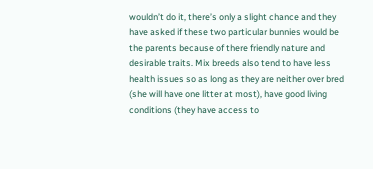wouldn’t do it, there’s only a slight chance and they have asked if these two particular bunnies would be the parents because of there friendly nature and desirable traits. Mix breeds also tend to have less health issues so as long as they are neither over bred (she will have one litter at most), have good living conditions (they have access to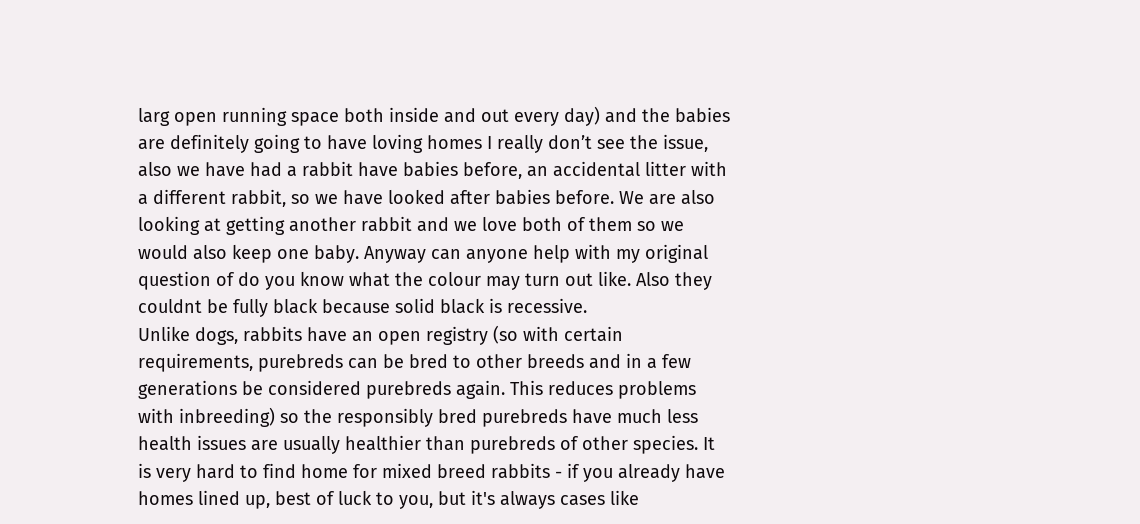larg open running space both inside and out every day) and the babies are definitely going to have loving homes I really don’t see the issue, also we have had a rabbit have babies before, an accidental litter with a different rabbit, so we have looked after babies before. We are also looking at getting another rabbit and we love both of them so we would also keep one baby. Anyway can anyone help with my original question of do you know what the colour may turn out like. Also they couldnt be fully black because solid black is recessive.
Unlike dogs, rabbits have an open registry (so with certain requirements, purebreds can be bred to other breeds and in a few generations be considered purebreds again. This reduces problems with inbreeding) so the responsibly bred purebreds have much less health issues are usually healthier than purebreds of other species. It is very hard to find home for mixed breed rabbits - if you already have homes lined up, best of luck to you, but it's always cases like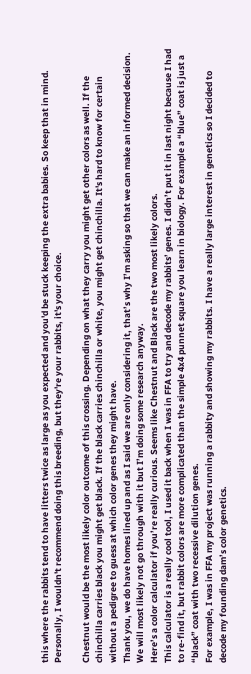this where the rabbits tend to have litters twice as large as you expected and you'd be stuck keeping the extra babies. So keep that in mind. Personally, I wouldn't recommend doing this breeding, but they're your rabbits, it's your choice.

Chestnut would be the most likely color outcome of this crossing. Depending on what they carry you might get other colors as well. If the chinchilla carries black you might get black. If the black carries chinchilla or white, you might get chinchilla. It's hard to know for certain without a pedigree to guess at which color genes they might have.
Thank you, we do have homes lined up and as I said we are only considering it, that’s why I’m asking so that we can make an informed decision. We will most likely not go through with it but I’m doing some research anyway.
Here’s a color calculator if you’re really curious. Seems like Chestnut and Black are the two most likely colors.
This calculator is a really cool tool, I used it back when I was in FFA to try and decode my rabbits’ genes. I didn’t put it in last night because I had to re-find it, but rabbit colors are more complicated than the simple 4x4 punnet square you learn in biology. For example a “blue” coat is just a “black” coat with two recessive dilution genes.
For example, I was in FFA my project was running a rabbity and showing my rabbits. I have a really large interest in genetics so I decided to decode my founding dam’s color genetics.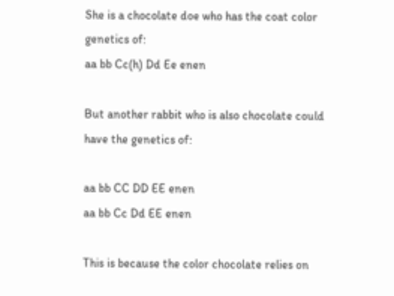She is a chocolate doe who has the coat color genetics of:
aa bb Cc(h) Dd Ee enen

But another rabbit who is also chocolate could have the genetics of:

aa bb CC DD EE enen
aa bb Cc Dd EE enen

This is because the color chocolate relies on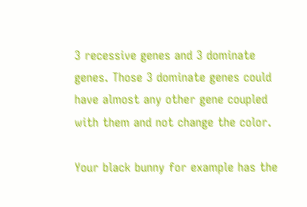3 recessive genes and 3 dominate genes. Those 3 dominate genes could have almost any other gene coupled with them and not change the color.

Your black bunny for example has the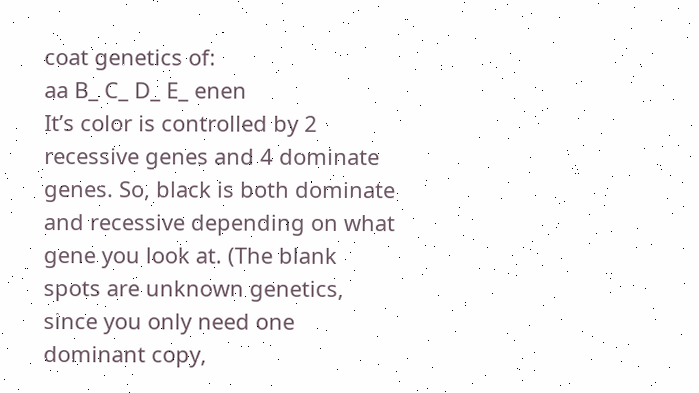coat genetics of:
aa B_ C_ D_ E_ enen
It’s color is controlled by 2 recessive genes and 4 dominate genes. So, black is both dominate and recessive depending on what gene you look at. (The blank spots are unknown genetics, since you only need one dominant copy,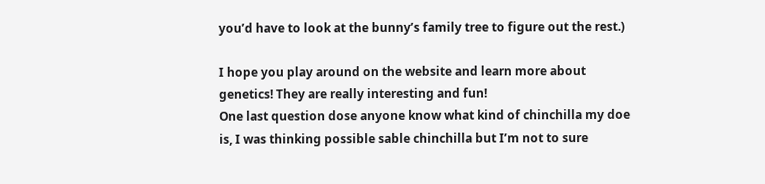you’d have to look at the bunny’s family tree to figure out the rest.)

I hope you play around on the website and learn more about genetics! They are really interesting and fun!
One last question dose anyone know what kind of chinchilla my doe is, I was thinking possible sable chinchilla but I’m not to sure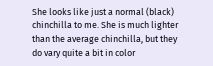She looks like just a normal (black) chinchilla to me. She is much lighter than the average chinchilla, but they do vary quite a bit in color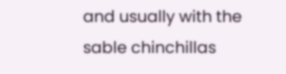and usually with the sable chinchillas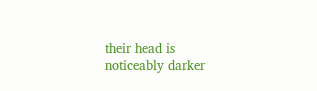their head is noticeably darker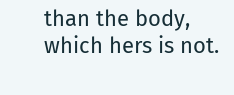than the body, which hers is not.